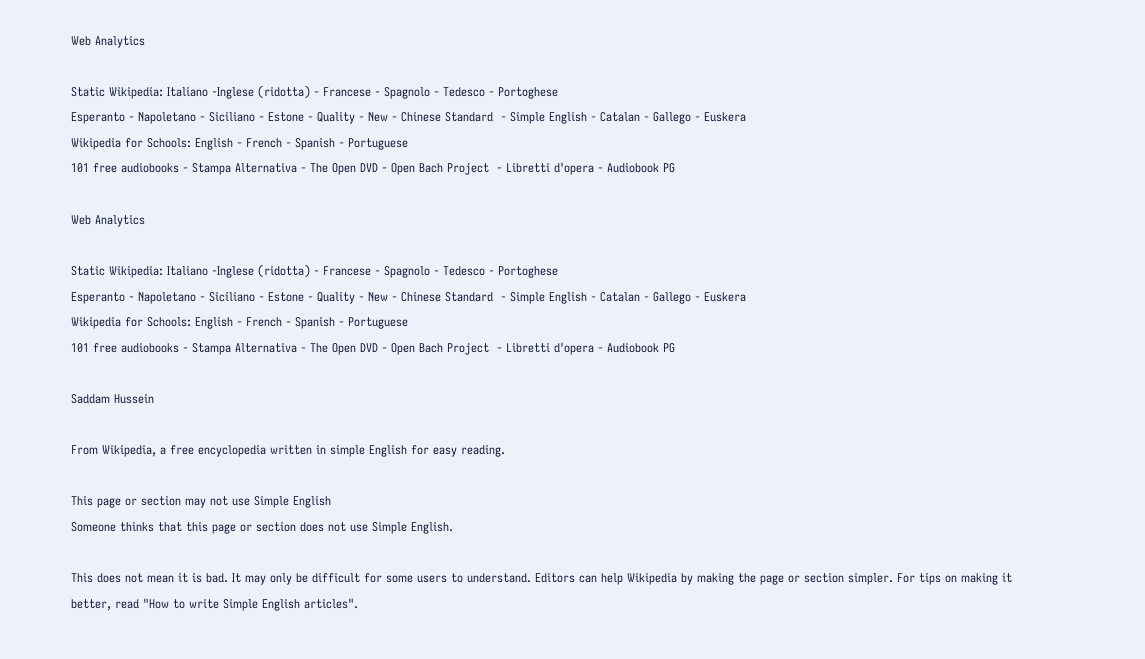Web Analytics

Static Wikipedia: Italiano -Inglese (ridotta) - Francese - Spagnolo - Tedesco - Portoghese
Esperanto - Napoletano - Siciliano - Estone - Quality - New - Chinese Standard  - Simple English - Catalan - Gallego - Euskera
Wikipedia for Schools: English - French - Spanish - Portuguese
101 free audiobooks - Stampa Alternativa - The Open DVD - Open Bach Project  - Libretti d'opera - Audiobook PG

Web Analytics

Static Wikipedia: Italiano -Inglese (ridotta) - Francese - Spagnolo - Tedesco - Portoghese
Esperanto - Napoletano - Siciliano - Estone - Quality - New - Chinese Standard  - Simple English - Catalan - Gallego - Euskera
Wikipedia for Schools: English - French - Spanish - Portuguese
101 free audiobooks - Stampa Alternativa - The Open DVD - Open Bach Project  - Libretti d'opera - Audiobook PG

Saddam Hussein

From Wikipedia, a free encyclopedia written in simple English for easy reading.

This page or section may not use Simple English
Someone thinks that this page or section does not use Simple English.

This does not mean it is bad. It may only be difficult for some users to understand. Editors can help Wikipedia by making the page or section simpler. For tips on making it better, read "How to write Simple English articles".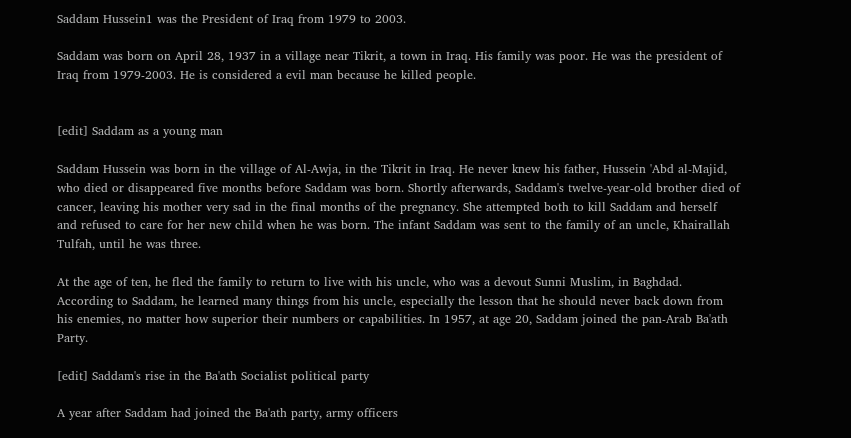Saddam Hussein1 was the President of Iraq from 1979 to 2003.

Saddam was born on April 28, 1937 in a village near Tikrit, a town in Iraq. His family was poor. He was the president of Iraq from 1979-2003. He is considered a evil man because he killed people.


[edit] Saddam as a young man

Saddam Hussein was born in the village of Al-Awja, in the Tikrit in Iraq. He never knew his father, Hussein 'Abd al-Majid, who died or disappeared five months before Saddam was born. Shortly afterwards, Saddam's twelve-year-old brother died of cancer, leaving his mother very sad in the final months of the pregnancy. She attempted both to kill Saddam and herself and refused to care for her new child when he was born. The infant Saddam was sent to the family of an uncle, Khairallah Tulfah, until he was three.

At the age of ten, he fled the family to return to live with his uncle, who was a devout Sunni Muslim, in Baghdad. According to Saddam, he learned many things from his uncle, especially the lesson that he should never back down from his enemies, no matter how superior their numbers or capabilities. In 1957, at age 20, Saddam joined the pan-Arab Ba'ath Party.

[edit] Saddam's rise in the Ba'ath Socialist political party

A year after Saddam had joined the Ba'ath party, army officers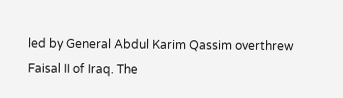led by General Abdul Karim Qassim overthrew Faisal II of Iraq. The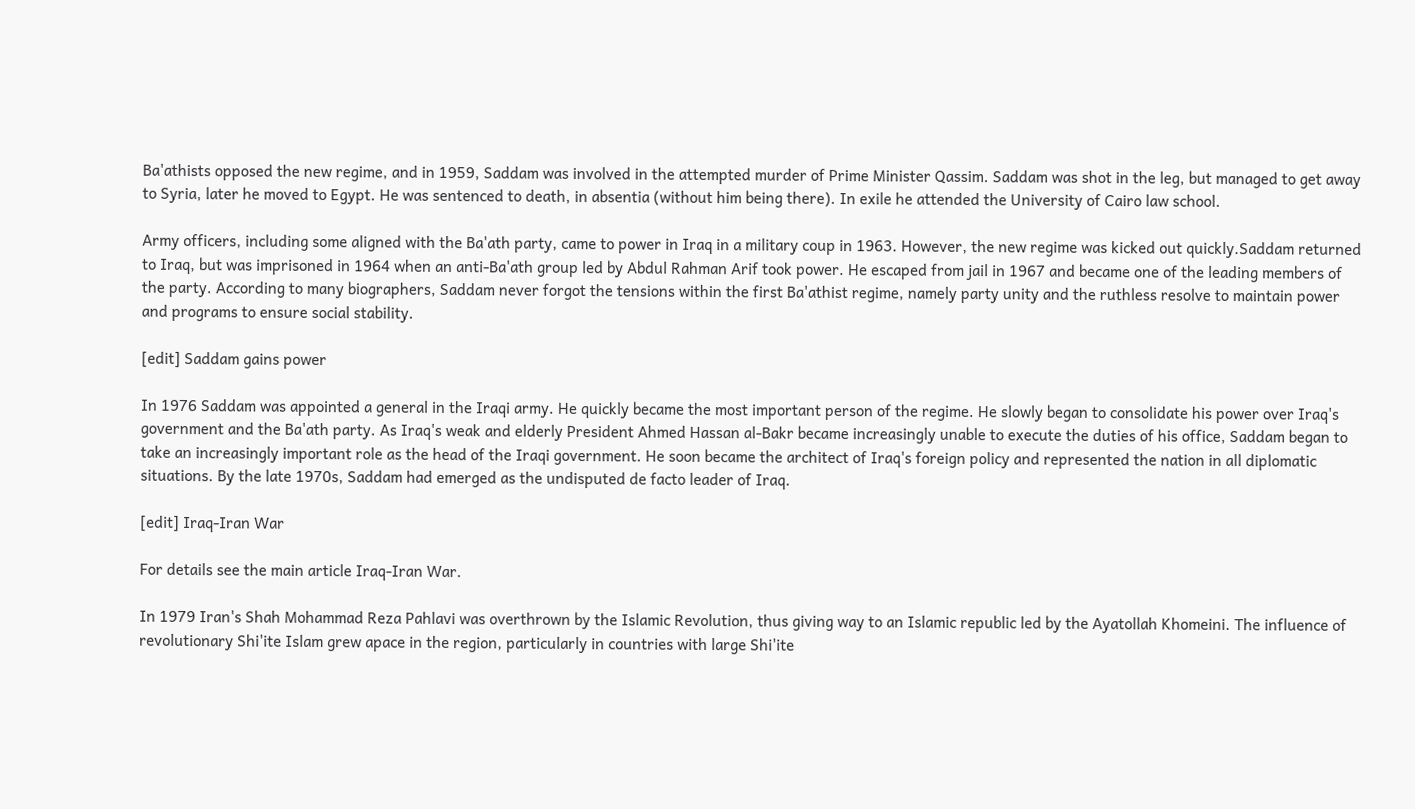Ba'athists opposed the new regime, and in 1959, Saddam was involved in the attempted murder of Prime Minister Qassim. Saddam was shot in the leg, but managed to get away to Syria, later he moved to Egypt. He was sentenced to death, in absentia (without him being there). In exile he attended the University of Cairo law school.

Army officers, including some aligned with the Ba'ath party, came to power in Iraq in a military coup in 1963. However, the new regime was kicked out quickly.Saddam returned to Iraq, but was imprisoned in 1964 when an anti-Ba'ath group led by Abdul Rahman Arif took power. He escaped from jail in 1967 and became one of the leading members of the party. According to many biographers, Saddam never forgot the tensions within the first Ba'athist regime, namely party unity and the ruthless resolve to maintain power and programs to ensure social stability.

[edit] Saddam gains power

In 1976 Saddam was appointed a general in the Iraqi army. He quickly became the most important person of the regime. He slowly began to consolidate his power over Iraq's government and the Ba'ath party. As Iraq's weak and elderly President Ahmed Hassan al-Bakr became increasingly unable to execute the duties of his office, Saddam began to take an increasingly important role as the head of the Iraqi government. He soon became the architect of Iraq's foreign policy and represented the nation in all diplomatic situations. By the late 1970s, Saddam had emerged as the undisputed de facto leader of Iraq.

[edit] Iraq-Iran War

For details see the main article Iraq-Iran War.

In 1979 Iran's Shah Mohammad Reza Pahlavi was overthrown by the Islamic Revolution, thus giving way to an Islamic republic led by the Ayatollah Khomeini. The influence of revolutionary Shi'ite Islam grew apace in the region, particularly in countries with large Shi'ite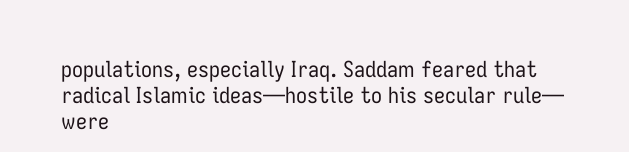populations, especially Iraq. Saddam feared that radical Islamic ideas—hostile to his secular rule— were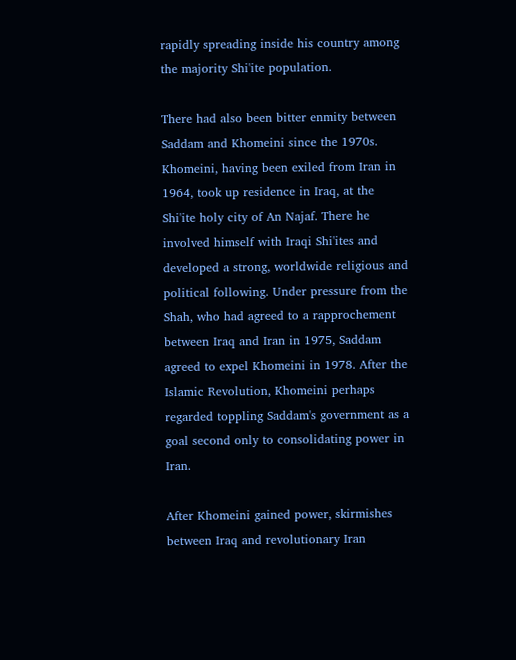rapidly spreading inside his country among the majority Shi'ite population.

There had also been bitter enmity between Saddam and Khomeini since the 1970s. Khomeini, having been exiled from Iran in 1964, took up residence in Iraq, at the Shi'ite holy city of An Najaf. There he involved himself with Iraqi Shi'ites and developed a strong, worldwide religious and political following. Under pressure from the Shah, who had agreed to a rapprochement between Iraq and Iran in 1975, Saddam agreed to expel Khomeini in 1978. After the Islamic Revolution, Khomeini perhaps regarded toppling Saddam's government as a goal second only to consolidating power in Iran.

After Khomeini gained power, skirmishes between Iraq and revolutionary Iran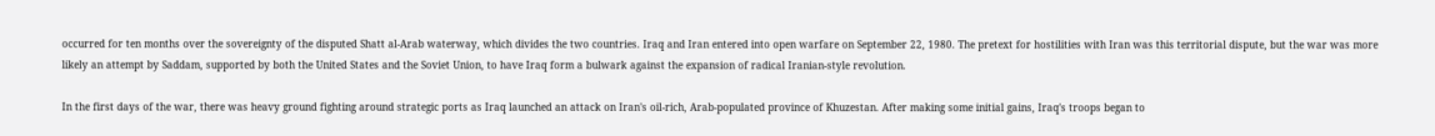occurred for ten months over the sovereignty of the disputed Shatt al-Arab waterway, which divides the two countries. Iraq and Iran entered into open warfare on September 22, 1980. The pretext for hostilities with Iran was this territorial dispute, but the war was more likely an attempt by Saddam, supported by both the United States and the Soviet Union, to have Iraq form a bulwark against the expansion of radical Iranian-style revolution.

In the first days of the war, there was heavy ground fighting around strategic ports as Iraq launched an attack on Iran's oil-rich, Arab-populated province of Khuzestan. After making some initial gains, Iraq's troops began to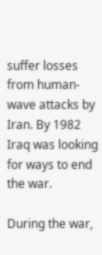suffer losses from human-wave attacks by Iran. By 1982 Iraq was looking for ways to end the war.

During the war,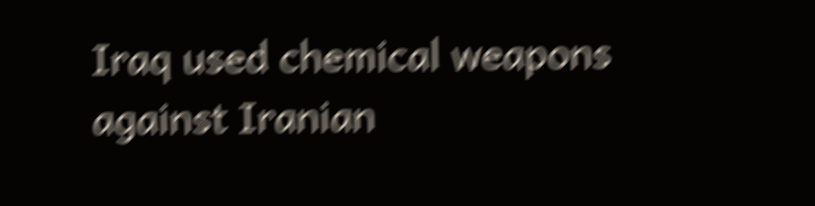Iraq used chemical weapons against Iranian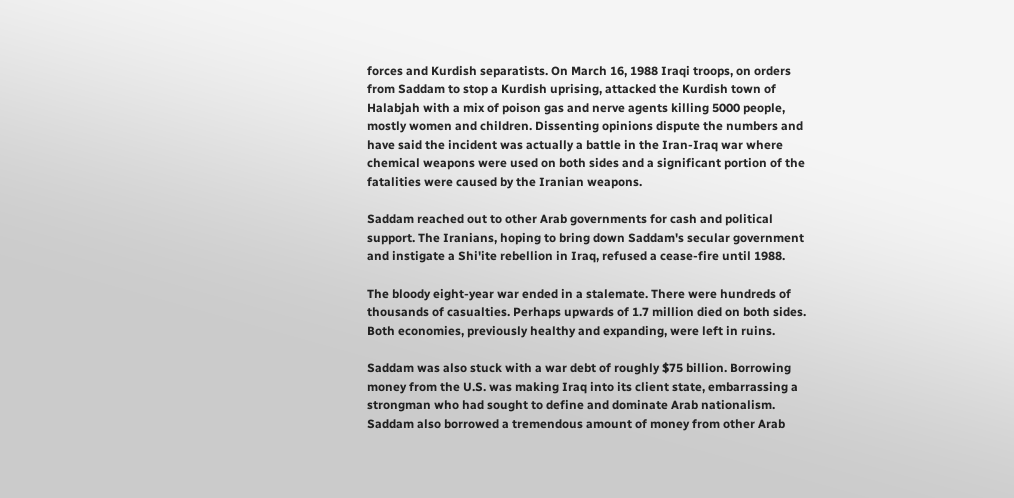forces and Kurdish separatists. On March 16, 1988 Iraqi troops, on orders from Saddam to stop a Kurdish uprising, attacked the Kurdish town of Halabjah with a mix of poison gas and nerve agents killing 5000 people, mostly women and children. Dissenting opinions dispute the numbers and have said the incident was actually a battle in the Iran-Iraq war where chemical weapons were used on both sides and a significant portion of the fatalities were caused by the Iranian weapons.

Saddam reached out to other Arab governments for cash and political support. The Iranians, hoping to bring down Saddam's secular government and instigate a Shi'ite rebellion in Iraq, refused a cease-fire until 1988.

The bloody eight-year war ended in a stalemate. There were hundreds of thousands of casualties. Perhaps upwards of 1.7 million died on both sides. Both economies, previously healthy and expanding, were left in ruins.

Saddam was also stuck with a war debt of roughly $75 billion. Borrowing money from the U.S. was making Iraq into its client state, embarrassing a strongman who had sought to define and dominate Arab nationalism. Saddam also borrowed a tremendous amount of money from other Arab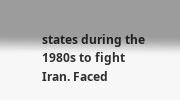states during the 1980s to fight Iran. Faced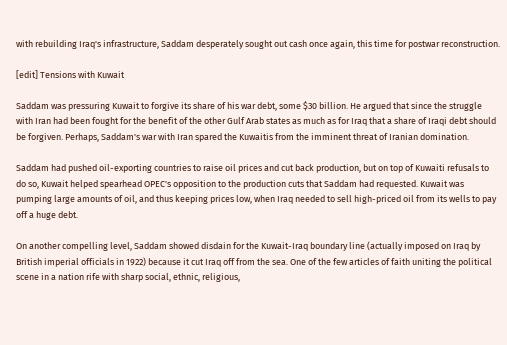with rebuilding Iraq's infrastructure, Saddam desperately sought out cash once again, this time for postwar reconstruction.

[edit] Tensions with Kuwait

Saddam was pressuring Kuwait to forgive its share of his war debt, some $30 billion. He argued that since the struggle with Iran had been fought for the benefit of the other Gulf Arab states as much as for Iraq that a share of Iraqi debt should be forgiven. Perhaps, Saddam's war with Iran spared the Kuwaitis from the imminent threat of Iranian domination.

Saddam had pushed oil-exporting countries to raise oil prices and cut back production, but on top of Kuwaiti refusals to do so, Kuwait helped spearhead OPEC's opposition to the production cuts that Saddam had requested. Kuwait was pumping large amounts of oil, and thus keeping prices low, when Iraq needed to sell high-priced oil from its wells to pay off a huge debt.

On another compelling level, Saddam showed disdain for the Kuwait-Iraq boundary line (actually imposed on Iraq by British imperial officials in 1922) because it cut Iraq off from the sea. One of the few articles of faith uniting the political scene in a nation rife with sharp social, ethnic, religious,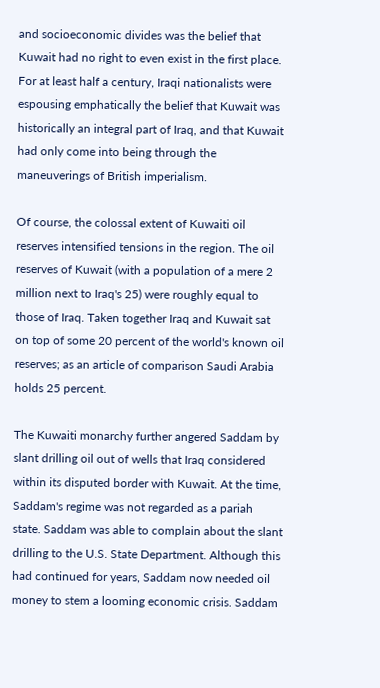and socioeconomic divides was the belief that Kuwait had no right to even exist in the first place. For at least half a century, Iraqi nationalists were espousing emphatically the belief that Kuwait was historically an integral part of Iraq, and that Kuwait had only come into being through the maneuverings of British imperialism.

Of course, the colossal extent of Kuwaiti oil reserves intensified tensions in the region. The oil reserves of Kuwait (with a population of a mere 2 million next to Iraq's 25) were roughly equal to those of Iraq. Taken together Iraq and Kuwait sat on top of some 20 percent of the world's known oil reserves; as an article of comparison Saudi Arabia holds 25 percent.

The Kuwaiti monarchy further angered Saddam by slant drilling oil out of wells that Iraq considered within its disputed border with Kuwait. At the time, Saddam's regime was not regarded as a pariah state. Saddam was able to complain about the slant drilling to the U.S. State Department. Although this had continued for years, Saddam now needed oil money to stem a looming economic crisis. Saddam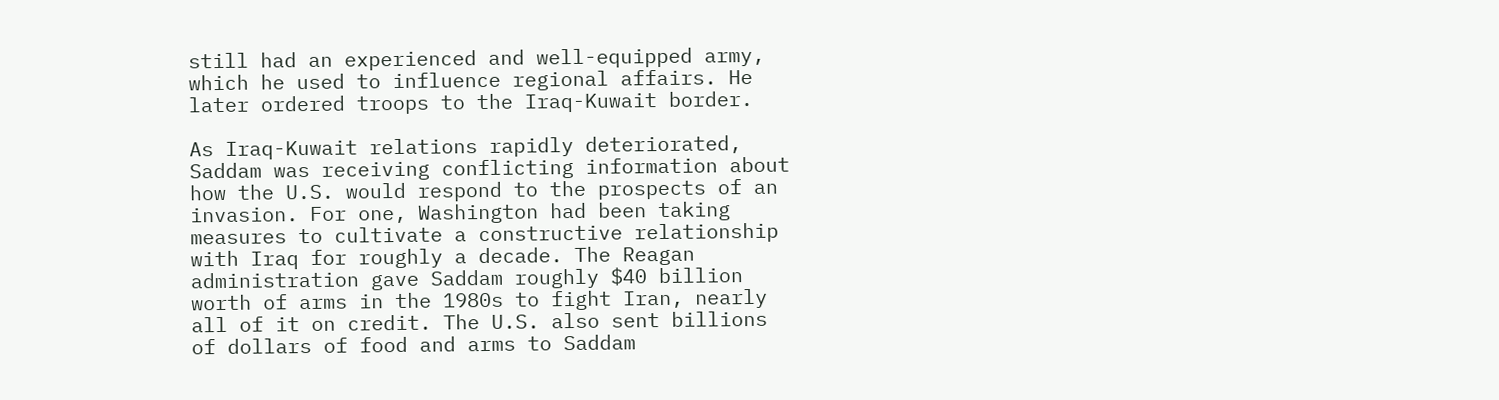still had an experienced and well-equipped army, which he used to influence regional affairs. He later ordered troops to the Iraq-Kuwait border.

As Iraq-Kuwait relations rapidly deteriorated, Saddam was receiving conflicting information about how the U.S. would respond to the prospects of an invasion. For one, Washington had been taking measures to cultivate a constructive relationship with Iraq for roughly a decade. The Reagan administration gave Saddam roughly $40 billion worth of arms in the 1980s to fight Iran, nearly all of it on credit. The U.S. also sent billions of dollars of food and arms to Saddam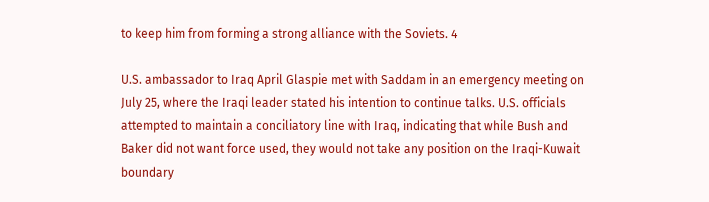to keep him from forming a strong alliance with the Soviets. 4

U.S. ambassador to Iraq April Glaspie met with Saddam in an emergency meeting on July 25, where the Iraqi leader stated his intention to continue talks. U.S. officials attempted to maintain a conciliatory line with Iraq, indicating that while Bush and Baker did not want force used, they would not take any position on the Iraqi-Kuwait boundary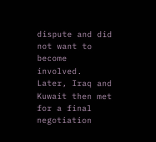dispute and did not want to become involved. Later, Iraq and Kuwait then met for a final negotiation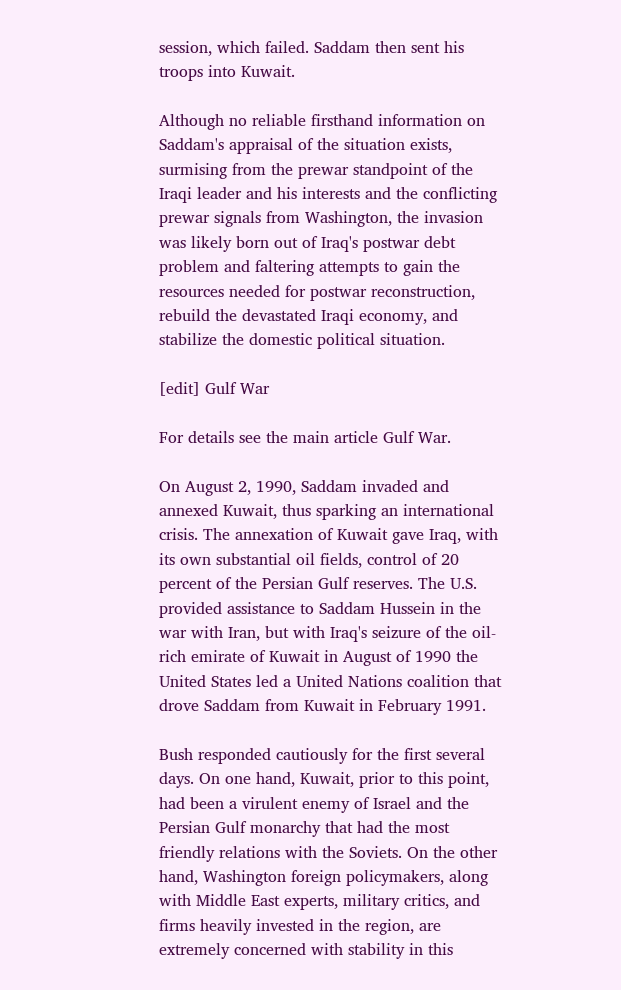session, which failed. Saddam then sent his troops into Kuwait.

Although no reliable firsthand information on Saddam's appraisal of the situation exists, surmising from the prewar standpoint of the Iraqi leader and his interests and the conflicting prewar signals from Washington, the invasion was likely born out of Iraq's postwar debt problem and faltering attempts to gain the resources needed for postwar reconstruction, rebuild the devastated Iraqi economy, and stabilize the domestic political situation.

[edit] Gulf War

For details see the main article Gulf War.

On August 2, 1990, Saddam invaded and annexed Kuwait, thus sparking an international crisis. The annexation of Kuwait gave Iraq, with its own substantial oil fields, control of 20 percent of the Persian Gulf reserves. The U.S. provided assistance to Saddam Hussein in the war with Iran, but with Iraq's seizure of the oil-rich emirate of Kuwait in August of 1990 the United States led a United Nations coalition that drove Saddam from Kuwait in February 1991.

Bush responded cautiously for the first several days. On one hand, Kuwait, prior to this point, had been a virulent enemy of Israel and the Persian Gulf monarchy that had the most friendly relations with the Soviets. On the other hand, Washington foreign policymakers, along with Middle East experts, military critics, and firms heavily invested in the region, are extremely concerned with stability in this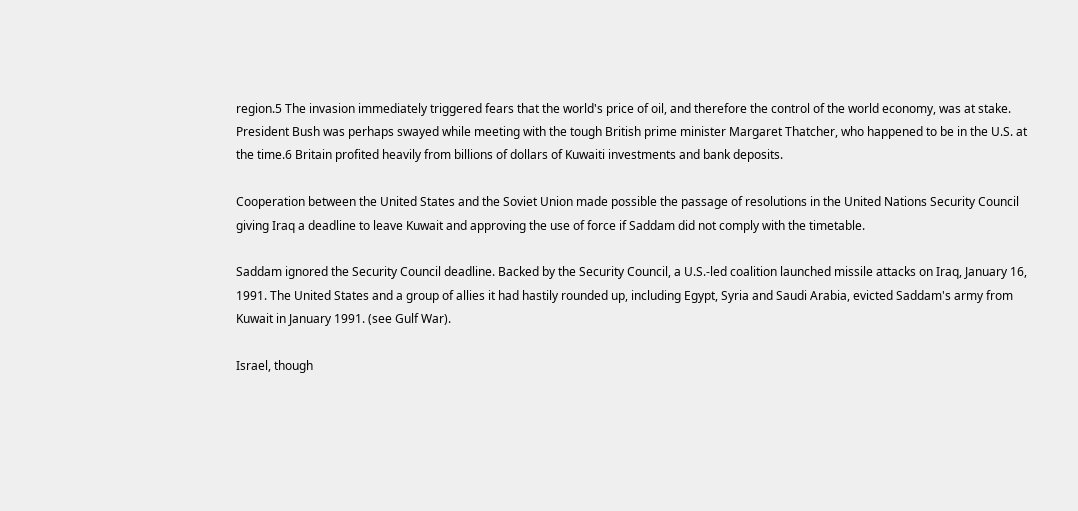region.5 The invasion immediately triggered fears that the world's price of oil, and therefore the control of the world economy, was at stake. President Bush was perhaps swayed while meeting with the tough British prime minister Margaret Thatcher, who happened to be in the U.S. at the time.6 Britain profited heavily from billions of dollars of Kuwaiti investments and bank deposits.

Cooperation between the United States and the Soviet Union made possible the passage of resolutions in the United Nations Security Council giving Iraq a deadline to leave Kuwait and approving the use of force if Saddam did not comply with the timetable.

Saddam ignored the Security Council deadline. Backed by the Security Council, a U.S.-led coalition launched missile attacks on Iraq, January 16, 1991. The United States and a group of allies it had hastily rounded up, including Egypt, Syria and Saudi Arabia, evicted Saddam's army from Kuwait in January 1991. (see Gulf War).

Israel, though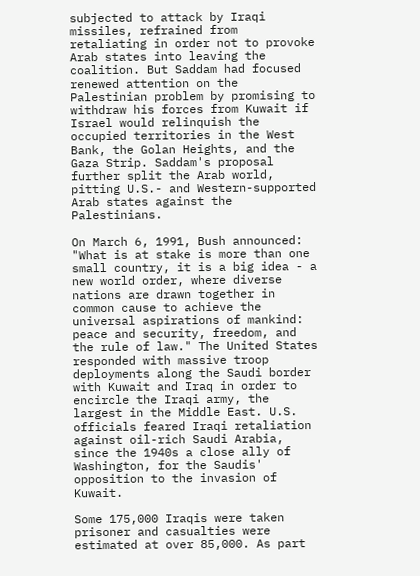subjected to attack by Iraqi missiles, refrained from retaliating in order not to provoke Arab states into leaving the coalition. But Saddam had focused renewed attention on the Palestinian problem by promising to withdraw his forces from Kuwait if Israel would relinquish the occupied territories in the West Bank, the Golan Heights, and the Gaza Strip. Saddam's proposal further split the Arab world, pitting U.S.- and Western-supported Arab states against the Palestinians.

On March 6, 1991, Bush announced: "What is at stake is more than one small country, it is a big idea - a new world order, where diverse nations are drawn together in common cause to achieve the universal aspirations of mankind: peace and security, freedom, and the rule of law." The United States responded with massive troop deployments along the Saudi border with Kuwait and Iraq in order to encircle the Iraqi army, the largest in the Middle East. U.S. officials feared Iraqi retaliation against oil-rich Saudi Arabia, since the 1940s a close ally of Washington, for the Saudis' opposition to the invasion of Kuwait.

Some 175,000 Iraqis were taken prisoner and casualties were estimated at over 85,000. As part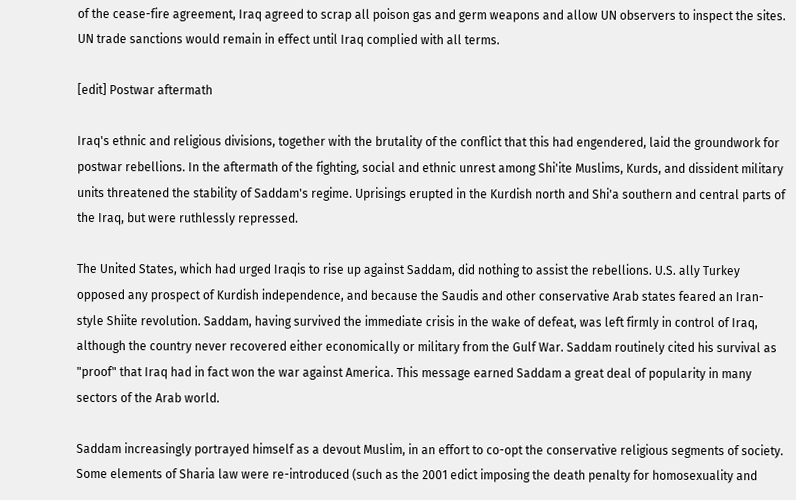of the cease-fire agreement, Iraq agreed to scrap all poison gas and germ weapons and allow UN observers to inspect the sites. UN trade sanctions would remain in effect until Iraq complied with all terms.

[edit] Postwar aftermath

Iraq's ethnic and religious divisions, together with the brutality of the conflict that this had engendered, laid the groundwork for postwar rebellions. In the aftermath of the fighting, social and ethnic unrest among Shi'ite Muslims, Kurds, and dissident military units threatened the stability of Saddam's regime. Uprisings erupted in the Kurdish north and Shi'a southern and central parts of the Iraq, but were ruthlessly repressed.

The United States, which had urged Iraqis to rise up against Saddam, did nothing to assist the rebellions. U.S. ally Turkey opposed any prospect of Kurdish independence, and because the Saudis and other conservative Arab states feared an Iran-style Shiite revolution. Saddam, having survived the immediate crisis in the wake of defeat, was left firmly in control of Iraq, although the country never recovered either economically or military from the Gulf War. Saddam routinely cited his survival as "proof" that Iraq had in fact won the war against America. This message earned Saddam a great deal of popularity in many sectors of the Arab world.

Saddam increasingly portrayed himself as a devout Muslim, in an effort to co-opt the conservative religious segments of society. Some elements of Sharia law were re-introduced (such as the 2001 edict imposing the death penalty for homosexuality and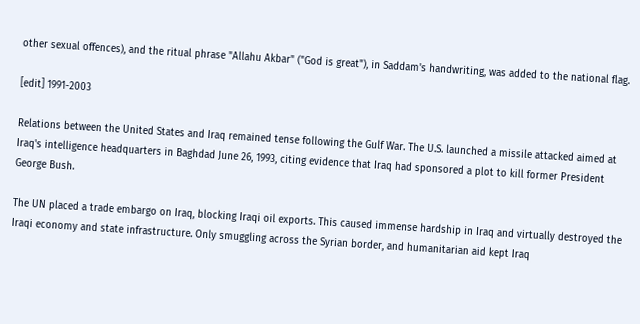other sexual offences), and the ritual phrase "Allahu Akbar" ("God is great"), in Saddam's handwriting, was added to the national flag.

[edit] 1991-2003

Relations between the United States and Iraq remained tense following the Gulf War. The U.S. launched a missile attacked aimed at Iraq's intelligence headquarters in Baghdad June 26, 1993, citing evidence that Iraq had sponsored a plot to kill former President George Bush.

The UN placed a trade embargo on Iraq, blocking Iraqi oil exports. This caused immense hardship in Iraq and virtually destroyed the Iraqi economy and state infrastructure. Only smuggling across the Syrian border, and humanitarian aid kept Iraq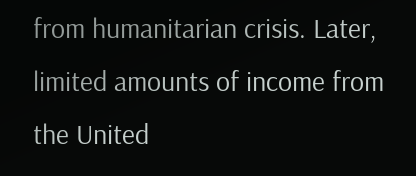from humanitarian crisis. Later, limited amounts of income from the United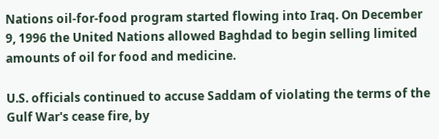Nations oil-for-food program started flowing into Iraq. On December 9, 1996 the United Nations allowed Baghdad to begin selling limited amounts of oil for food and medicine.

U.S. officials continued to accuse Saddam of violating the terms of the Gulf War's cease fire, by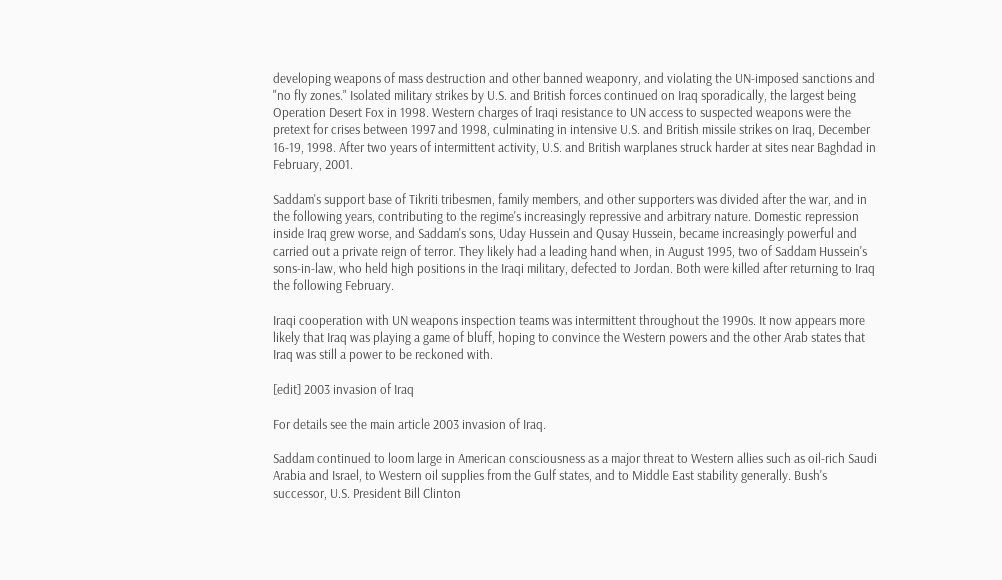developing weapons of mass destruction and other banned weaponry, and violating the UN-imposed sanctions and "no fly zones." Isolated military strikes by U.S. and British forces continued on Iraq sporadically, the largest being Operation Desert Fox in 1998. Western charges of Iraqi resistance to UN access to suspected weapons were the pretext for crises between 1997 and 1998, culminating in intensive U.S. and British missile strikes on Iraq, December 16-19, 1998. After two years of intermittent activity, U.S. and British warplanes struck harder at sites near Baghdad in February, 2001.

Saddam's support base of Tikriti tribesmen, family members, and other supporters was divided after the war, and in the following years, contributing to the regime's increasingly repressive and arbitrary nature. Domestic repression inside Iraq grew worse, and Saddam's sons, Uday Hussein and Qusay Hussein, became increasingly powerful and carried out a private reign of terror. They likely had a leading hand when, in August 1995, two of Saddam Hussein's sons-in-law, who held high positions in the Iraqi military, defected to Jordan. Both were killed after returning to Iraq the following February.

Iraqi cooperation with UN weapons inspection teams was intermittent throughout the 1990s. It now appears more likely that Iraq was playing a game of bluff, hoping to convince the Western powers and the other Arab states that Iraq was still a power to be reckoned with.

[edit] 2003 invasion of Iraq

For details see the main article 2003 invasion of Iraq.

Saddam continued to loom large in American consciousness as a major threat to Western allies such as oil-rich Saudi Arabia and Israel, to Western oil supplies from the Gulf states, and to Middle East stability generally. Bush's successor, U.S. President Bill Clinton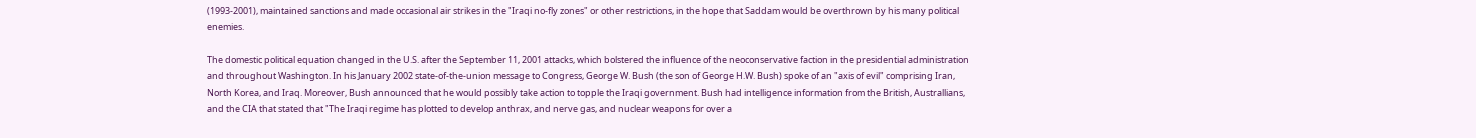(1993-2001), maintained sanctions and made occasional air strikes in the "Iraqi no-fly zones" or other restrictions, in the hope that Saddam would be overthrown by his many political enemies.

The domestic political equation changed in the U.S. after the September 11, 2001 attacks, which bolstered the influence of the neoconservative faction in the presidential administration and throughout Washington. In his January 2002 state-of-the-union message to Congress, George W. Bush (the son of George H.W. Bush) spoke of an "axis of evil" comprising Iran, North Korea, and Iraq. Moreover, Bush announced that he would possibly take action to topple the Iraqi government. Bush had intelligence information from the British, Australlians, and the CIA that stated that "The Iraqi regime has plotted to develop anthrax, and nerve gas, and nuclear weapons for over a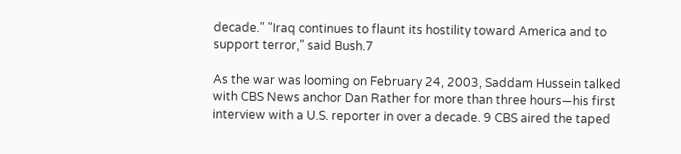decade." "Iraq continues to flaunt its hostility toward America and to support terror," said Bush.7

As the war was looming on February 24, 2003, Saddam Hussein talked with CBS News anchor Dan Rather for more than three hours—his first interview with a U.S. reporter in over a decade. 9 CBS aired the taped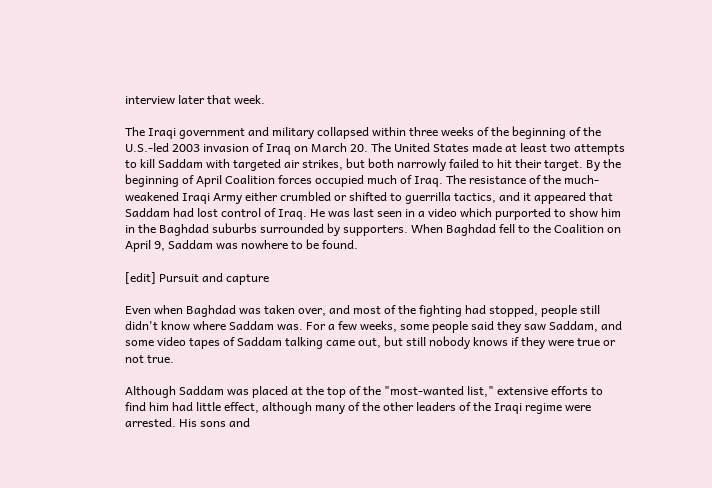interview later that week.

The Iraqi government and military collapsed within three weeks of the beginning of the U.S.-led 2003 invasion of Iraq on March 20. The United States made at least two attempts to kill Saddam with targeted air strikes, but both narrowly failed to hit their target. By the beginning of April Coalition forces occupied much of Iraq. The resistance of the much-weakened Iraqi Army either crumbled or shifted to guerrilla tactics, and it appeared that Saddam had lost control of Iraq. He was last seen in a video which purported to show him in the Baghdad suburbs surrounded by supporters. When Baghdad fell to the Coalition on April 9, Saddam was nowhere to be found.

[edit] Pursuit and capture

Even when Baghdad was taken over, and most of the fighting had stopped, people still didn't know where Saddam was. For a few weeks, some people said they saw Saddam, and some video tapes of Saddam talking came out, but still nobody knows if they were true or not true.

Although Saddam was placed at the top of the "most-wanted list," extensive efforts to find him had little effect, although many of the other leaders of the Iraqi regime were arrested. His sons and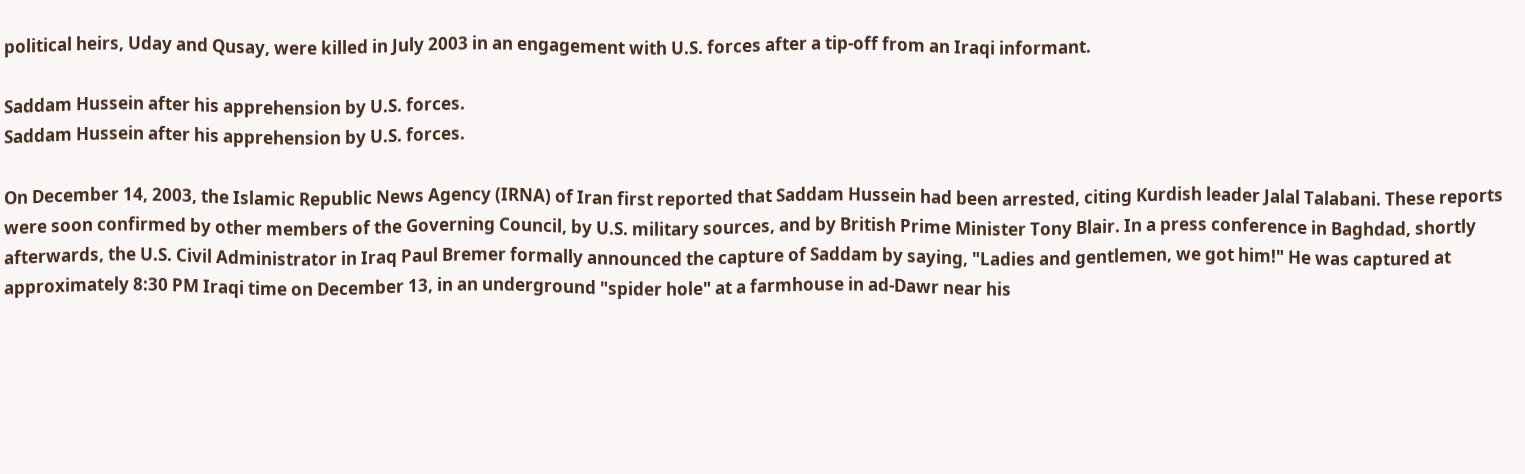political heirs, Uday and Qusay, were killed in July 2003 in an engagement with U.S. forces after a tip-off from an Iraqi informant.

Saddam Hussein after his apprehension by U.S. forces.
Saddam Hussein after his apprehension by U.S. forces.

On December 14, 2003, the Islamic Republic News Agency (IRNA) of Iran first reported that Saddam Hussein had been arrested, citing Kurdish leader Jalal Talabani. These reports were soon confirmed by other members of the Governing Council, by U.S. military sources, and by British Prime Minister Tony Blair. In a press conference in Baghdad, shortly afterwards, the U.S. Civil Administrator in Iraq Paul Bremer formally announced the capture of Saddam by saying, "Ladies and gentlemen, we got him!" He was captured at approximately 8:30 PM Iraqi time on December 13, in an underground "spider hole" at a farmhouse in ad-Dawr near his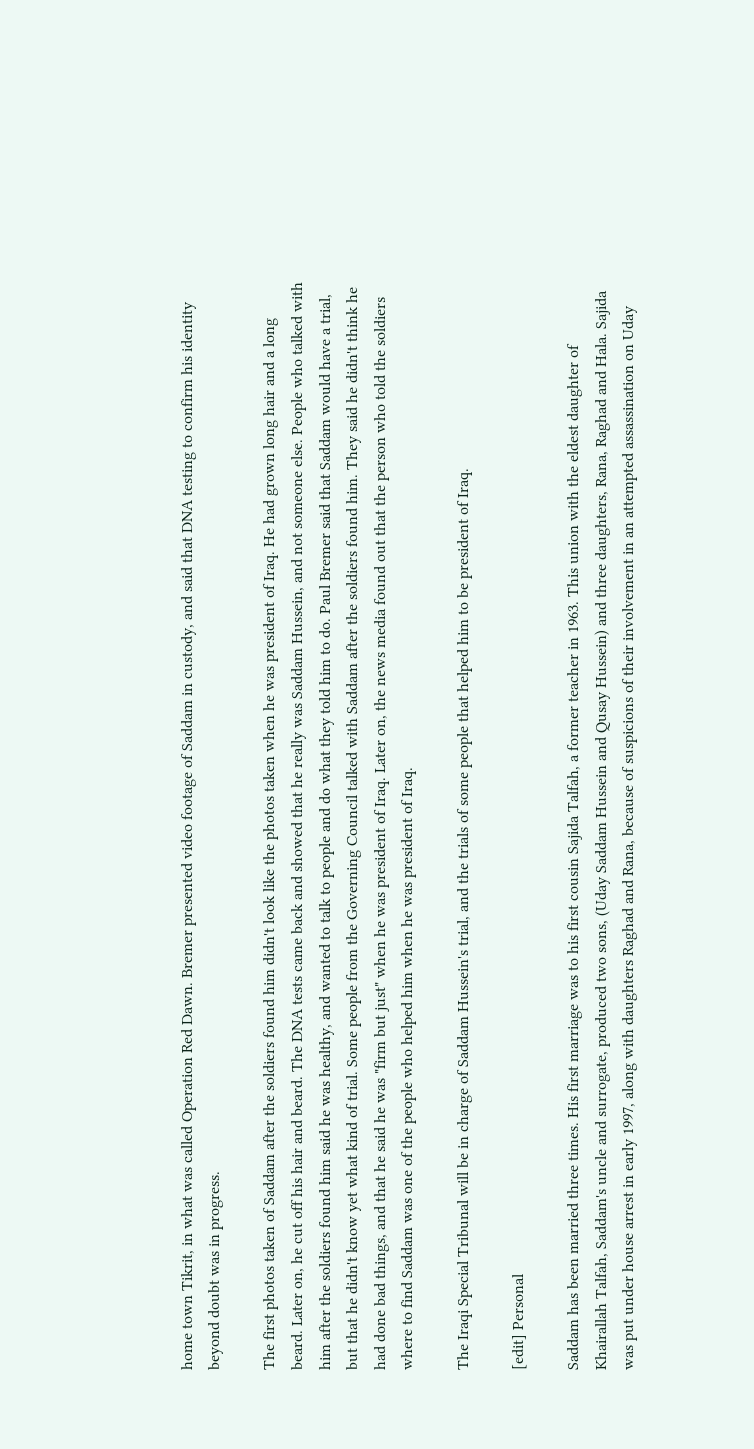home town Tikrit, in what was called Operation Red Dawn. Bremer presented video footage of Saddam in custody, and said that DNA testing to confirm his identity beyond doubt was in progress.

The first photos taken of Saddam after the soldiers found him didn't look like the photos taken when he was president of Iraq. He had grown long hair and a long beard. Later on, he cut off his hair and beard. The DNA tests came back and showed that he really was Saddam Hussein, and not someone else. People who talked with him after the soldiers found him said he was healthy, and wanted to talk to people and do what they told him to do. Paul Bremer said that Saddam would have a trial, but that he didn't know yet what kind of trial. Some people from the Governing Council talked with Saddam after the soldiers found him. They said he didn't think he had done bad things, and that he said he was "firm but just" when he was president of Iraq. Later on, the news media found out that the person who told the soldiers where to find Saddam was one of the people who helped him when he was president of Iraq.

The Iraqi Special Tribunal will be in charge of Saddam Hussein's trial, and the trials of some people that helped him to be president of Iraq.

[edit] Personal

Saddam has been married three times. His first marriage was to his first cousin Sajida Talfah, a former teacher in 1963. This union with the eldest daughter of Khairallah Talfah, Saddam's uncle and surrogate, produced two sons, (Uday Saddam Hussein and Qusay Hussein) and three daughters, Rana, Raghad and Hala. Sajida was put under house arrest in early 1997, along with daughters Raghad and Rana, because of suspicions of their involvement in an attempted assassination on Uday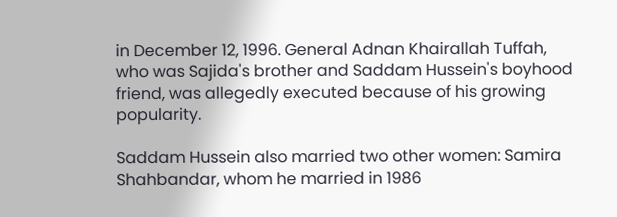in December 12, 1996. General Adnan Khairallah Tuffah, who was Sajida's brother and Saddam Hussein's boyhood friend, was allegedly executed because of his growing popularity.

Saddam Hussein also married two other women: Samira Shahbandar, whom he married in 1986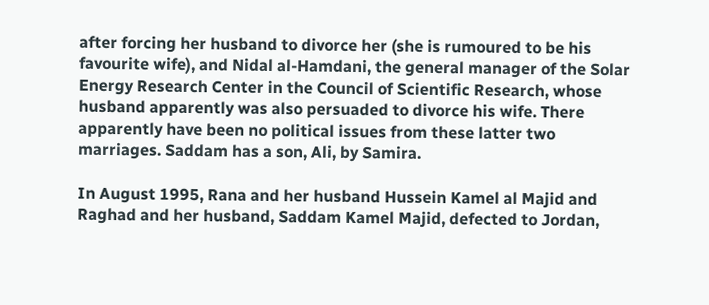after forcing her husband to divorce her (she is rumoured to be his favourite wife), and Nidal al-Hamdani, the general manager of the Solar Energy Research Center in the Council of Scientific Research, whose husband apparently was also persuaded to divorce his wife. There apparently have been no political issues from these latter two marriages. Saddam has a son, Ali, by Samira.

In August 1995, Rana and her husband Hussein Kamel al Majid and Raghad and her husband, Saddam Kamel Majid, defected to Jordan,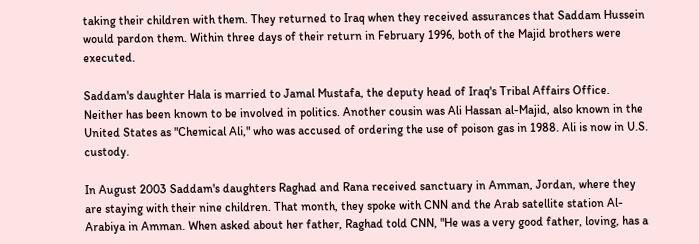taking their children with them. They returned to Iraq when they received assurances that Saddam Hussein would pardon them. Within three days of their return in February 1996, both of the Majid brothers were executed.

Saddam's daughter Hala is married to Jamal Mustafa, the deputy head of Iraq's Tribal Affairs Office. Neither has been known to be involved in politics. Another cousin was Ali Hassan al-Majid, also known in the United States as "Chemical Ali," who was accused of ordering the use of poison gas in 1988. Ali is now in U.S. custody.

In August 2003 Saddam's daughters Raghad and Rana received sanctuary in Amman, Jordan, where they are staying with their nine children. That month, they spoke with CNN and the Arab satellite station Al-Arabiya in Amman. When asked about her father, Raghad told CNN, "He was a very good father, loving, has a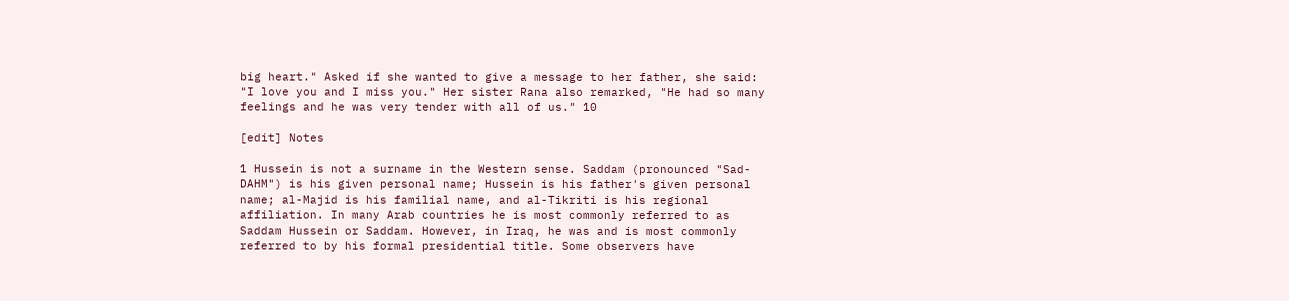big heart." Asked if she wanted to give a message to her father, she said: "I love you and I miss you." Her sister Rana also remarked, "He had so many feelings and he was very tender with all of us." 10

[edit] Notes

1 Hussein is not a surname in the Western sense. Saddam (pronounced "Sad-DAHM") is his given personal name; Hussein is his father's given personal name; al-Majid is his familial name, and al-Tikriti is his regional affiliation. In many Arab countries he is most commonly referred to as Saddam Hussein or Saddam. However, in Iraq, he was and is most commonly referred to by his formal presidential title. Some observers have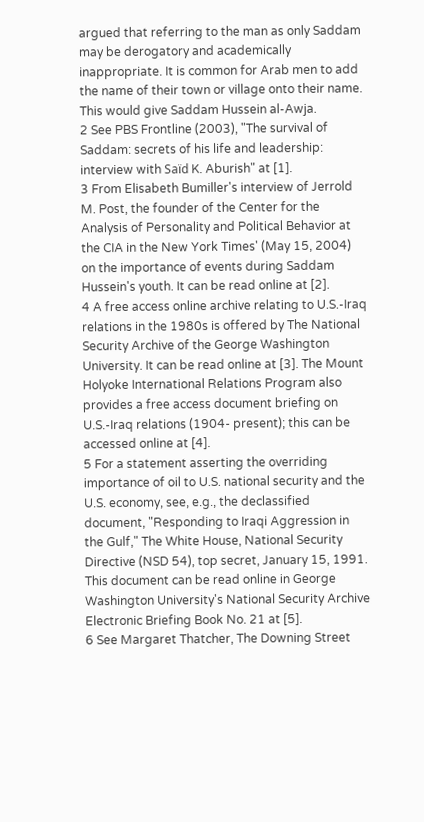argued that referring to the man as only Saddam may be derogatory and academically inappropriate. It is common for Arab men to add the name of their town or village onto their name. This would give Saddam Hussein al-Awja.
2 See PBS Frontline (2003), "The survival of Saddam: secrets of his life and leadership: interview with Saïd K. Aburish" at [1].
3 From Elisabeth Bumiller's interview of Jerrold M. Post, the founder of the Center for the Analysis of Personality and Political Behavior at the CIA in the New York Times' (May 15, 2004) on the importance of events during Saddam Hussein's youth. It can be read online at [2].
4 A free access online archive relating to U.S.-Iraq relations in the 1980s is offered by The National Security Archive of the George Washington University. It can be read online at [3]. The Mount Holyoke International Relations Program also provides a free access document briefing on U.S.-Iraq relations (1904- present); this can be accessed online at [4].
5 For a statement asserting the overriding importance of oil to U.S. national security and the U.S. economy, see, e.g., the declassified document, "Responding to Iraqi Aggression in the Gulf," The White House, National Security Directive (NSD 54), top secret, January 15, 1991. This document can be read online in George Washington University's National Security Archive Electronic Briefing Book No. 21 at [5].
6 See Margaret Thatcher, The Downing Street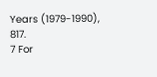Years (1979-1990), 817.
7 For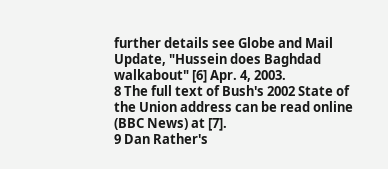further details see Globe and Mail Update, "Hussein does Baghdad walkabout" [6] Apr. 4, 2003.
8 The full text of Bush's 2002 State of the Union address can be read online (BBC News) at [7].
9 Dan Rather's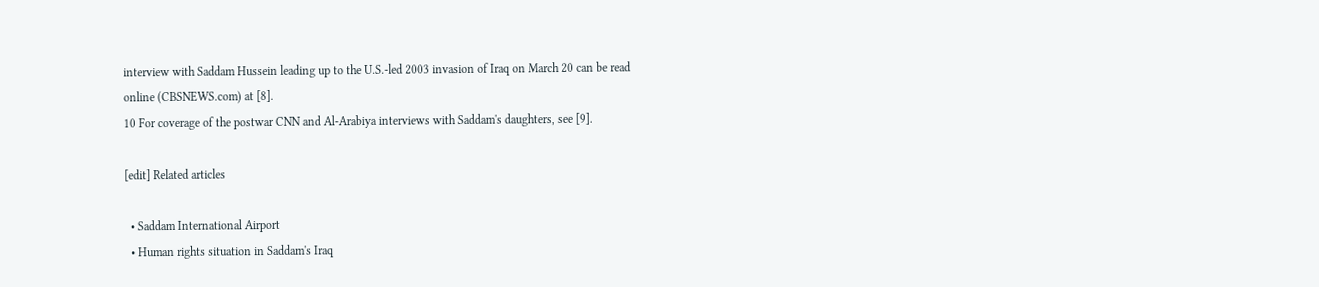interview with Saddam Hussein leading up to the U.S.-led 2003 invasion of Iraq on March 20 can be read online (CBSNEWS.com) at [8].
10 For coverage of the postwar CNN and Al-Arabiya interviews with Saddam's daughters, see [9].

[edit] Related articles

  • Saddam International Airport
  • Human rights situation in Saddam's Iraq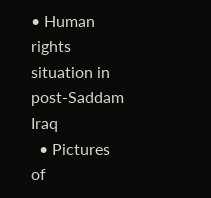• Human rights situation in post-Saddam Iraq
  • Pictures of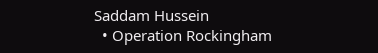Saddam Hussein
  • Operation Rockingham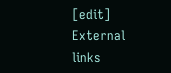[edit] External links